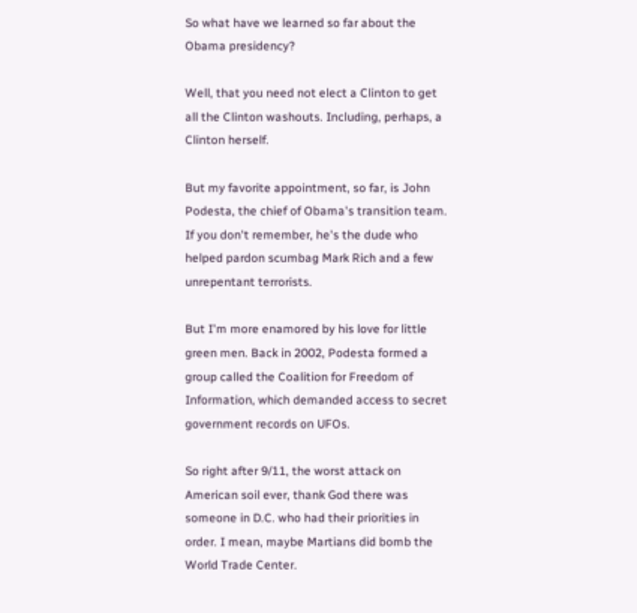So what have we learned so far about the Obama presidency?

Well, that you need not elect a Clinton to get all the Clinton washouts. Including, perhaps, a Clinton herself.

But my favorite appointment, so far, is John Podesta, the chief of Obama's transition team. If you don't remember, he's the dude who helped pardon scumbag Mark Rich and a few unrepentant terrorists.

But I'm more enamored by his love for little green men. Back in 2002, Podesta formed a group called the Coalition for Freedom of Information, which demanded access to secret government records on UFOs.

So right after 9/11, the worst attack on American soil ever, thank God there was someone in D.C. who had their priorities in order. I mean, maybe Martians did bomb the World Trade Center.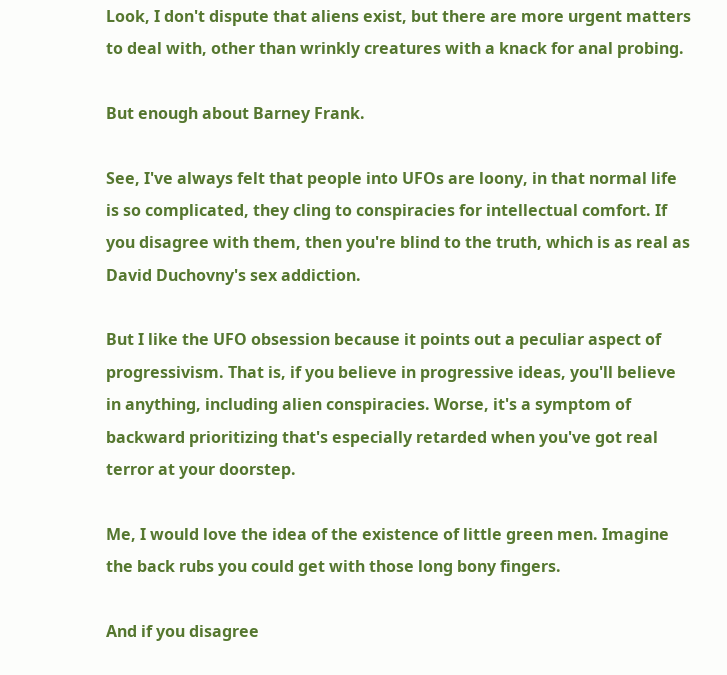Look, I don't dispute that aliens exist, but there are more urgent matters to deal with, other than wrinkly creatures with a knack for anal probing.

But enough about Barney Frank.

See, I've always felt that people into UFOs are loony, in that normal life is so complicated, they cling to conspiracies for intellectual comfort. If you disagree with them, then you're blind to the truth, which is as real as David Duchovny's sex addiction.

But I like the UFO obsession because it points out a peculiar aspect of progressivism. That is, if you believe in progressive ideas, you'll believe in anything, including alien conspiracies. Worse, it's a symptom of backward prioritizing that's especially retarded when you've got real terror at your doorstep.

Me, I would love the idea of the existence of little green men. Imagine the back rubs you could get with those long bony fingers.

And if you disagree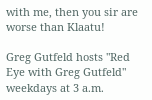with me, then you sir are worse than Klaatu!

Greg Gutfeld hosts "Red Eye with Greg Gutfeld" weekdays at 3 a.m.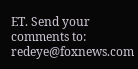ET. Send your comments to: redeye@foxnews.com